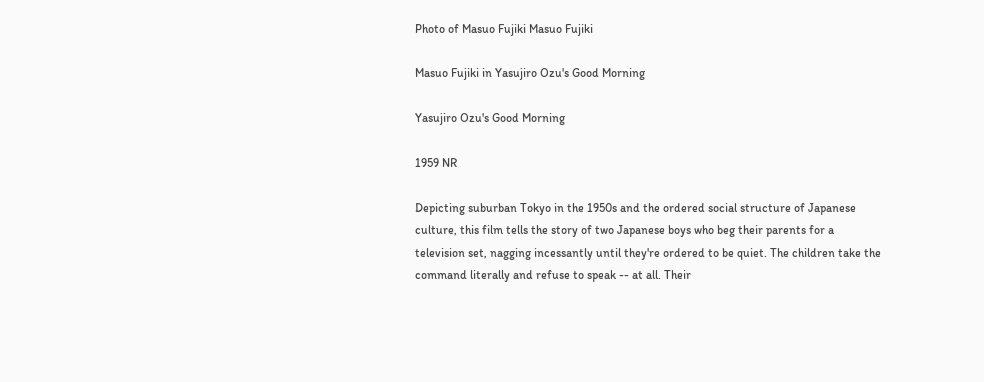Photo of Masuo Fujiki Masuo Fujiki

Masuo Fujiki in Yasujiro Ozu's Good Morning

Yasujiro Ozu's Good Morning

1959 NR

Depicting suburban Tokyo in the 1950s and the ordered social structure of Japanese culture, this film tells the story of two Japanese boys who beg their parents for a television set, nagging incessantly until they're ordered to be quiet. The children take the command literally and refuse to speak -- at all. Their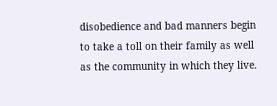disobedience and bad manners begin to take a toll on their family as well as the community in which they live.